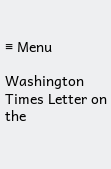≡ Menu

Washington Times Letter on the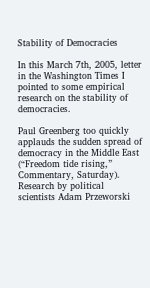Stability of Democracies

In this March 7th, 2005, letter in the Washington Times I pointed to some empirical research on the stability of democracies.

Paul Greenberg too quickly applauds the sudden spread of democracy in the Middle East (“Freedom tide rising,” Commentary, Saturday). Research by political scientists Adam Przeworski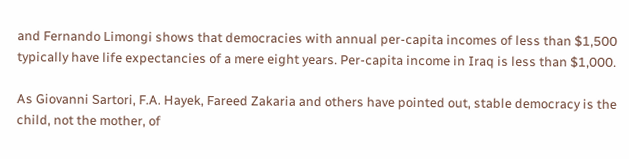and Fernando Limongi shows that democracies with annual per-capita incomes of less than $1,500 typically have life expectancies of a mere eight years. Per-capita income in Iraq is less than $1,000.

As Giovanni Sartori, F.A. Hayek, Fareed Zakaria and others have pointed out, stable democracy is the child, not the mother, of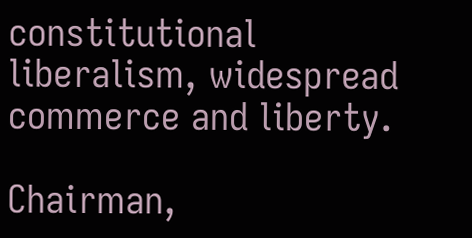constitutional liberalism, widespread commerce and liberty.

Chairman,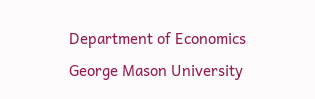Department of Economics
George Mason University